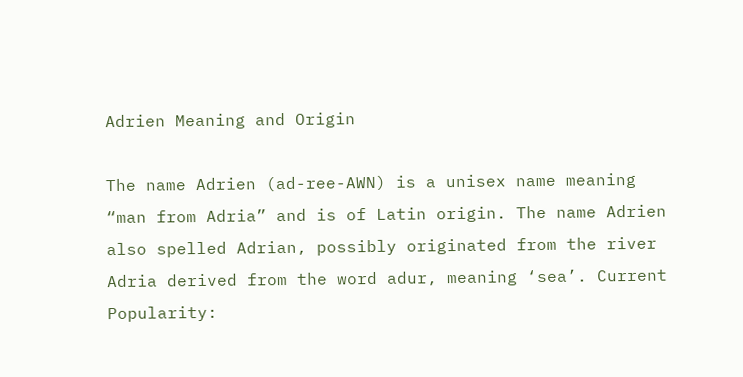Adrien Meaning and Origin

The name Adrien (ad-ree-AWN) is a unisex name meaning “man from Adria” and is of Latin origin. The name Adrien also spelled Adrian, possibly originated from the river Adria derived from the word adur, meaning ‘sea’. Current Popularity: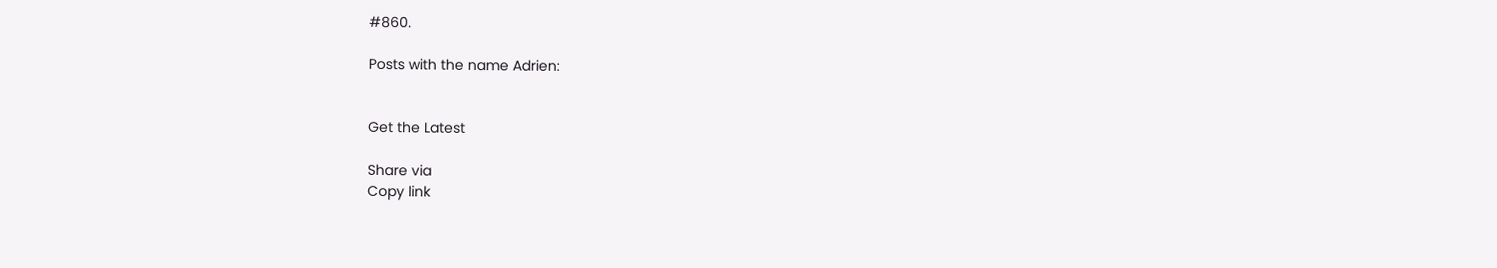#860.

Posts with the name Adrien:


Get the Latest

Share via
Copy link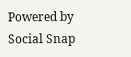Powered by Social Snap